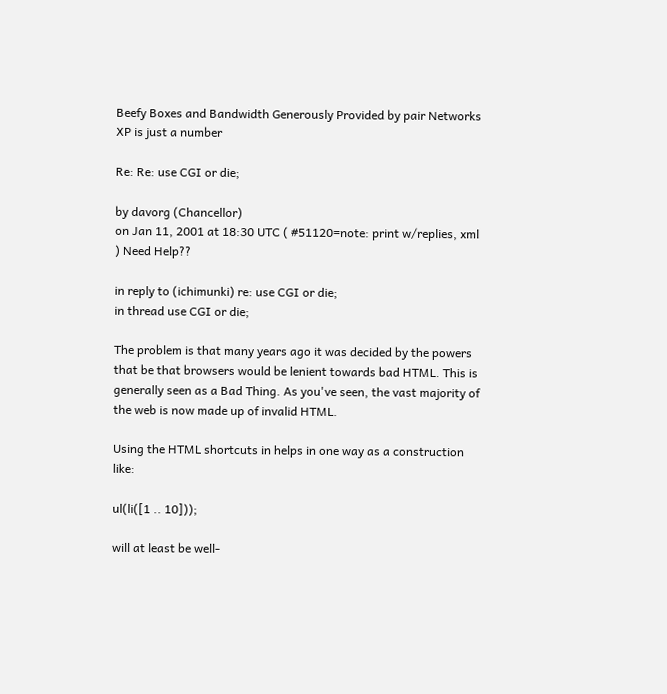Beefy Boxes and Bandwidth Generously Provided by pair Networks
XP is just a number

Re: Re: use CGI or die;

by davorg (Chancellor)
on Jan 11, 2001 at 18:30 UTC ( #51120=note: print w/replies, xml ) Need Help??

in reply to (ichimunki) re: use CGI or die;
in thread use CGI or die;

The problem is that many years ago it was decided by the powers that be that browsers would be lenient towards bad HTML. This is generally seen as a Bad Thing. As you've seen, the vast majority of the web is now made up of invalid HTML.

Using the HTML shortcuts in helps in one way as a construction like:

ul(li([1 .. 10]));

will at least be well-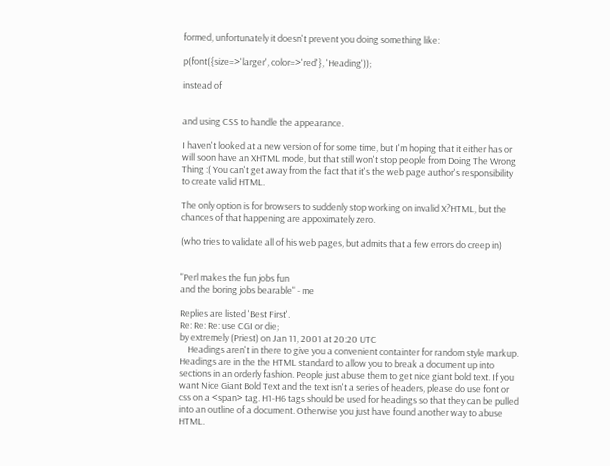formed, unfortunately it doesn't prevent you doing something like:

p(font({size=>'larger', color=>'red'}, 'Heading'));

instead of


and using CSS to handle the appearance.

I haven't looked at a new version of for some time, but I'm hoping that it either has or will soon have an XHTML mode, but that still won't stop people from Doing The Wrong Thing :( You can't get away from the fact that it's the web page author's responsibility to create valid HTML.

The only option is for browsers to suddenly stop working on invalid X?HTML, but the chances of that happening are appoximately zero.

(who tries to validate all of his web pages, but admits that a few errors do creep in)


"Perl makes the fun jobs fun
and the boring jobs bearable" - me

Replies are listed 'Best First'.
Re: Re: Re: use CGI or die;
by extremely (Priest) on Jan 11, 2001 at 20:20 UTC
    Headings aren't in there to give you a convenient containter for random style markup. Headings are in the the HTML standard to allow you to break a document up into sections in an orderly fashion. People just abuse them to get nice giant bold text. If you want Nice Giant Bold Text and the text isn't a series of headers, please do use font or css on a <span> tag. H1-H6 tags should be used for headings so that they can be pulled into an outline of a document. Otherwise you just have found another way to abuse HTML.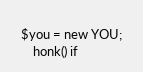$you = new YOU;
    honk() if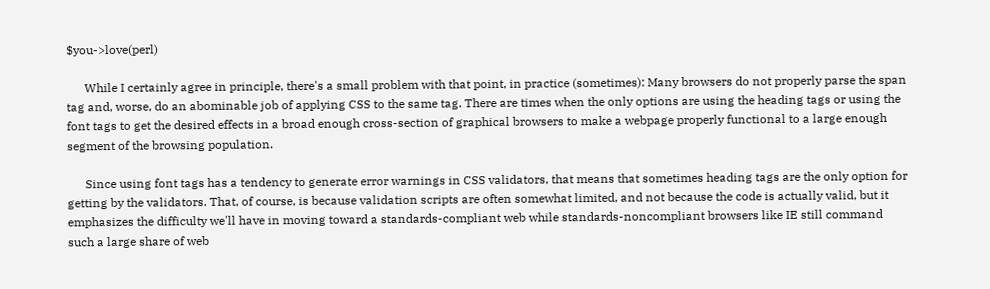$you->love(perl)

      While I certainly agree in principle, there's a small problem with that point, in practice (sometimes): Many browsers do not properly parse the span tag and, worse, do an abominable job of applying CSS to the same tag. There are times when the only options are using the heading tags or using the font tags to get the desired effects in a broad enough cross-section of graphical browsers to make a webpage properly functional to a large enough segment of the browsing population.

      Since using font tags has a tendency to generate error warnings in CSS validators, that means that sometimes heading tags are the only option for getting by the validators. That, of course, is because validation scripts are often somewhat limited, and not because the code is actually valid, but it emphasizes the difficulty we'll have in moving toward a standards-compliant web while standards-noncompliant browsers like IE still command such a large share of web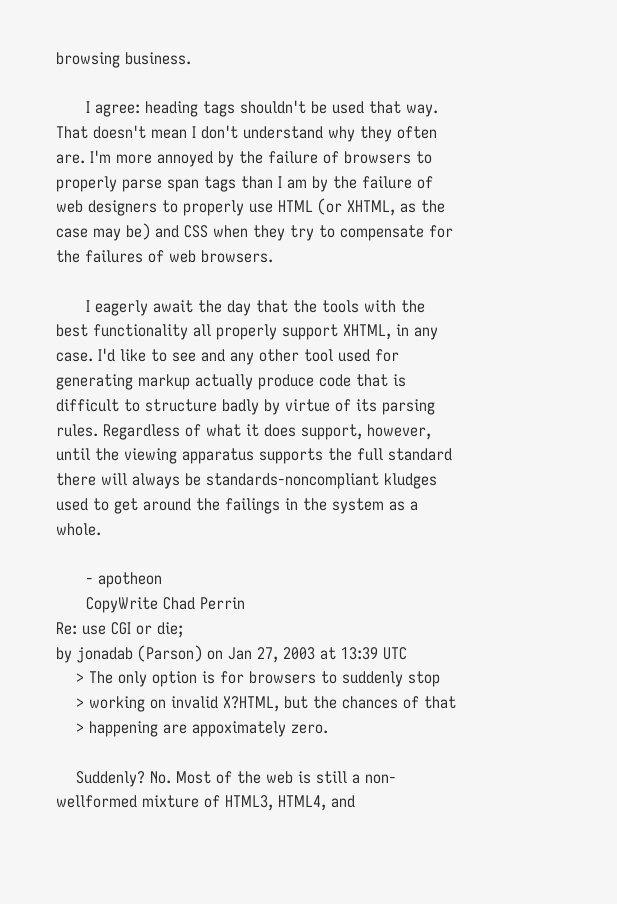browsing business.

      I agree: heading tags shouldn't be used that way. That doesn't mean I don't understand why they often are. I'm more annoyed by the failure of browsers to properly parse span tags than I am by the failure of web designers to properly use HTML (or XHTML, as the case may be) and CSS when they try to compensate for the failures of web browsers.

      I eagerly await the day that the tools with the best functionality all properly support XHTML, in any case. I'd like to see and any other tool used for generating markup actually produce code that is difficult to structure badly by virtue of its parsing rules. Regardless of what it does support, however, until the viewing apparatus supports the full standard there will always be standards-noncompliant kludges used to get around the failings in the system as a whole.

      - apotheon
      CopyWrite Chad Perrin
Re: use CGI or die;
by jonadab (Parson) on Jan 27, 2003 at 13:39 UTC
    > The only option is for browsers to suddenly stop
    > working on invalid X?HTML, but the chances of that
    > happening are appoximately zero.

    Suddenly? No. Most of the web is still a non-wellformed mixture of HTML3, HTML4, and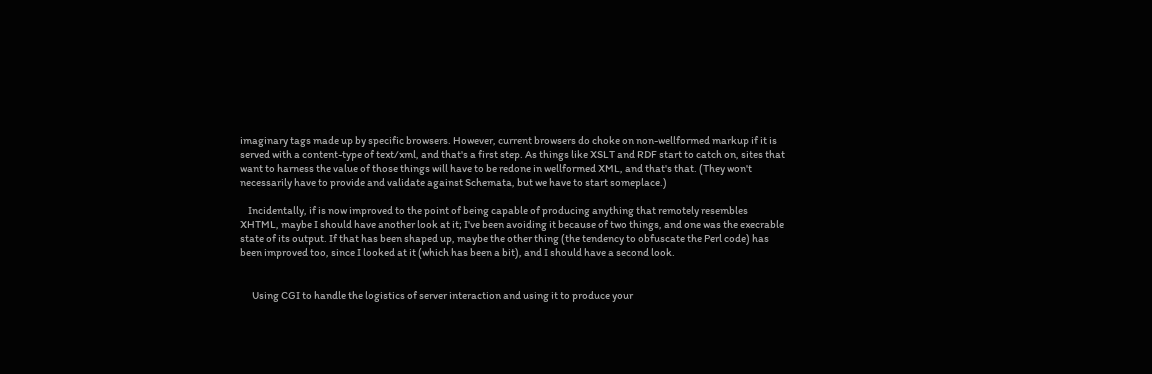imaginary tags made up by specific browsers. However, current browsers do choke on non-wellformed markup if it is served with a content-type of text/xml, and that's a first step. As things like XSLT and RDF start to catch on, sites that want to harness the value of those things will have to be redone in wellformed XML, and that's that. (They won't necessarily have to provide and validate against Schemata, but we have to start someplace.)

    Incidentally, if is now improved to the point of being capable of producing anything that remotely resembles XHTML, maybe I should have another look at it; I've been avoiding it because of two things, and one was the execrable state of its output. If that has been shaped up, maybe the other thing (the tendency to obfuscate the Perl code) has been improved too, since I looked at it (which has been a bit), and I should have a second look.


      Using CGI to handle the logistics of server interaction and using it to produce your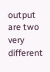output are two very different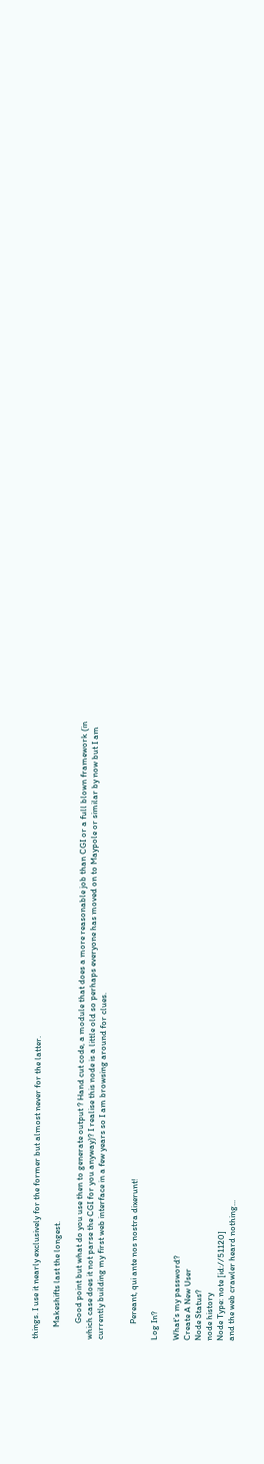things. I use it nearly exclusively for the former but almost never for the latter.

      Makeshifts last the longest.

        Good point but what do you use then to generate output ? Hand cut code, a module that does a more reasonable job than CGI or a full blown framework (in which case does it not parse the CGI for you anyway)? I realise this node is a little old so perhaps everyone has moved on to Maypole or similar by now but I am currently building my first web interface in a few years so I am browsing around for clues.


        Pereant, qui ante nos nostra dixerunt!

Log In?

What's my password?
Create A New User
Node Status?
node history
Node Type: note [id://51120]
and the web crawler heard nothing...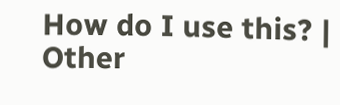How do I use this? | Other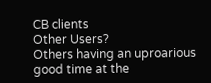CB clients
Other Users?
Others having an uproarious good time at the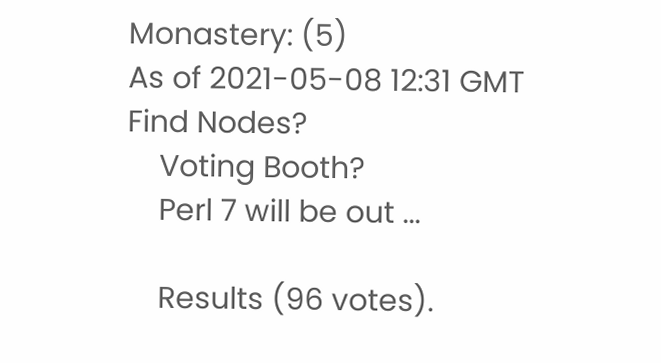Monastery: (5)
As of 2021-05-08 12:31 GMT
Find Nodes?
    Voting Booth?
    Perl 7 will be out ...

    Results (96 votes).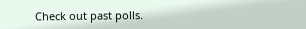Check out past polls.